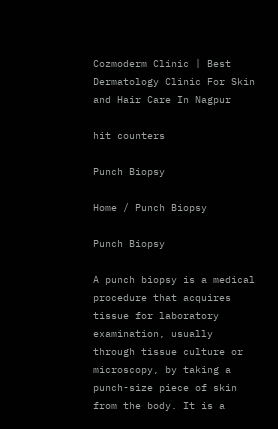Cozmoderm Clinic | Best Dermatology Clinic For Skin and Hair Care In Nagpur

hit counters

Punch Biopsy

Home / Punch Biopsy

Punch Biopsy

A punch biopsy is a medical procedure that acquires tissue for laboratory examination, usually through tissue culture or microscopy, by taking a punch-size piece of skin from the body. It is a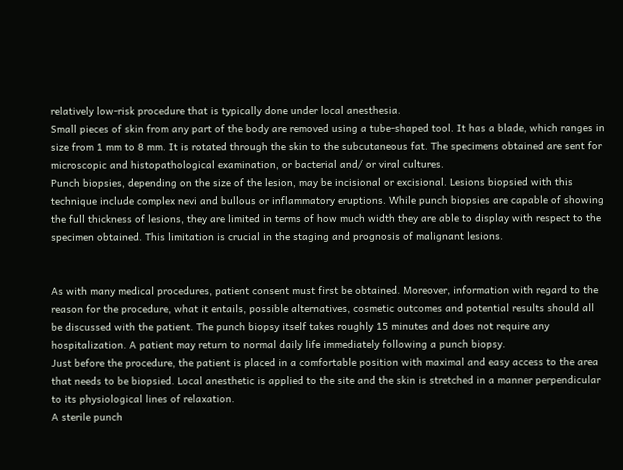relatively low-risk procedure that is typically done under local anesthesia.
Small pieces of skin from any part of the body are removed using a tube-shaped tool. It has a blade, which ranges in size from 1 mm to 8 mm. It is rotated through the skin to the subcutaneous fat. The specimens obtained are sent for microscopic and histopathological examination, or bacterial and/ or viral cultures.
Punch biopsies, depending on the size of the lesion, may be incisional or excisional. Lesions biopsied with this technique include complex nevi and bullous or inflammatory eruptions. While punch biopsies are capable of showing the full thickness of lesions, they are limited in terms of how much width they are able to display with respect to the specimen obtained. This limitation is crucial in the staging and prognosis of malignant lesions.


As with many medical procedures, patient consent must first be obtained. Moreover, information with regard to the reason for the procedure, what it entails, possible alternatives, cosmetic outcomes and potential results should all be discussed with the patient. The punch biopsy itself takes roughly 15 minutes and does not require any hospitalization. A patient may return to normal daily life immediately following a punch biopsy.
Just before the procedure, the patient is placed in a comfortable position with maximal and easy access to the area that needs to be biopsied. Local anesthetic is applied to the site and the skin is stretched in a manner perpendicular to its physiological lines of relaxation.
A sterile punch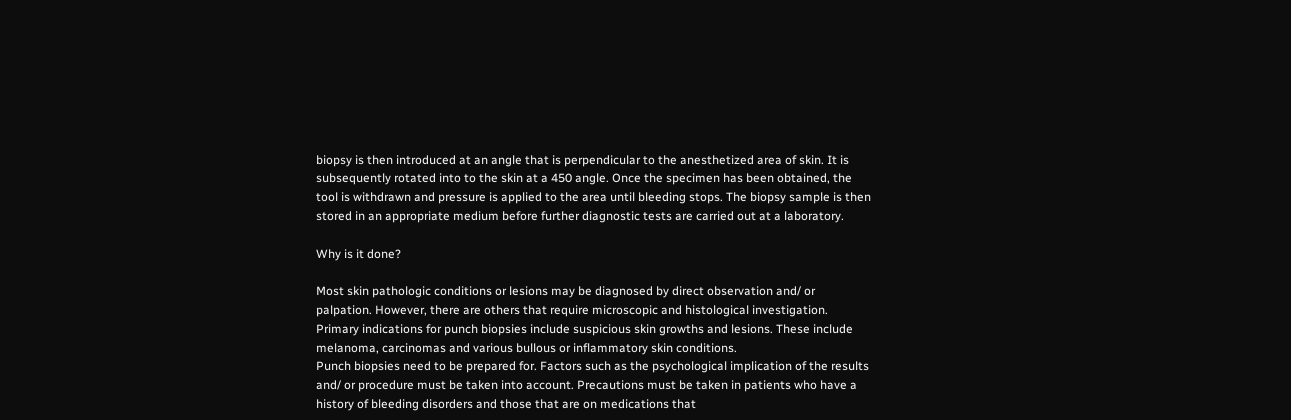biopsy is then introduced at an angle that is perpendicular to the anesthetized area of skin. It is subsequently rotated into to the skin at a 450 angle. Once the specimen has been obtained, the tool is withdrawn and pressure is applied to the area until bleeding stops. The biopsy sample is then stored in an appropriate medium before further diagnostic tests are carried out at a laboratory.

Why is it done?

Most skin pathologic conditions or lesions may be diagnosed by direct observation and/ or palpation. However, there are others that require microscopic and histological investigation. Primary indications for punch biopsies include suspicious skin growths and lesions. These include melanoma, carcinomas and various bullous or inflammatory skin conditions.
Punch biopsies need to be prepared for. Factors such as the psychological implication of the results and/ or procedure must be taken into account. Precautions must be taken in patients who have a history of bleeding disorders and those that are on medications that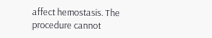affect hemostasis. The procedure cannot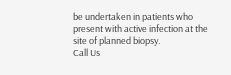be undertaken in patients who present with active infection at the site of planned biopsy.
Call Us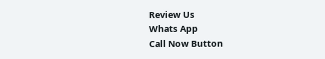Review Us
Whats App
Call Now Button